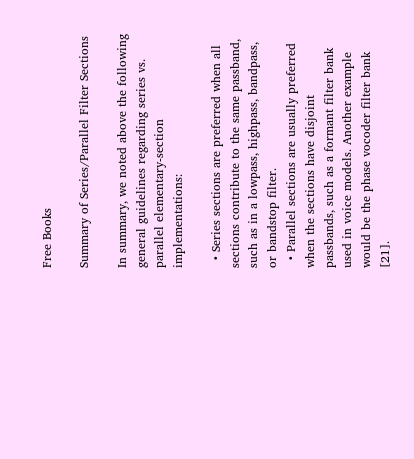Free Books

Summary of Series/Parallel Filter Sections

In summary, we noted above the following general guidelines regarding series vs. parallel elementary-section implementations:

  • Series sections are preferred when all sections contribute to the same passband, such as in a lowpass, highpass, bandpass, or bandstop filter.
  • Parallel sections are usually preferred when the sections have disjoint passbands, such as a formant filter bank used in voice models. Another example would be the phase vocoder filter bank [21].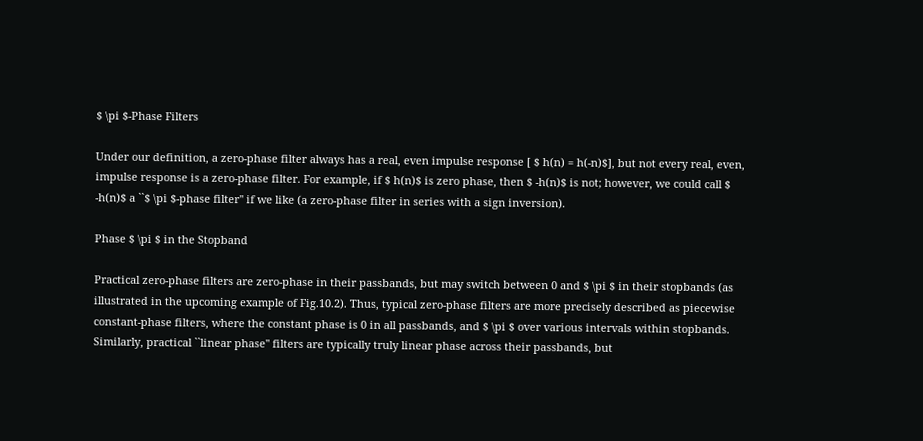$ \pi $-Phase Filters

Under our definition, a zero-phase filter always has a real, even impulse response [ $ h(n) = h(-n)$], but not every real, even, impulse response is a zero-phase filter. For example, if $ h(n)$ is zero phase, then $ -h(n)$ is not; however, we could call $ -h(n)$ a ``$ \pi $-phase filter'' if we like (a zero-phase filter in series with a sign inversion).

Phase $ \pi $ in the Stopband

Practical zero-phase filters are zero-phase in their passbands, but may switch between 0 and $ \pi $ in their stopbands (as illustrated in the upcoming example of Fig.10.2). Thus, typical zero-phase filters are more precisely described as piecewise constant-phase filters, where the constant phase is 0 in all passbands, and $ \pi $ over various intervals within stopbands. Similarly, practical ``linear phase'' filters are typically truly linear phase across their passbands, but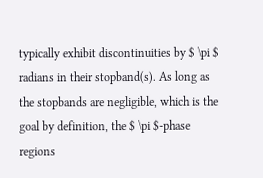typically exhibit discontinuities by $ \pi $ radians in their stopband(s). As long as the stopbands are negligible, which is the goal by definition, the $ \pi $-phase regions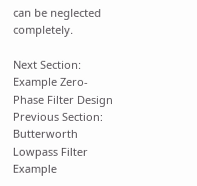can be neglected completely.

Next Section:
Example Zero-Phase Filter Design
Previous Section:
Butterworth Lowpass Filter Example